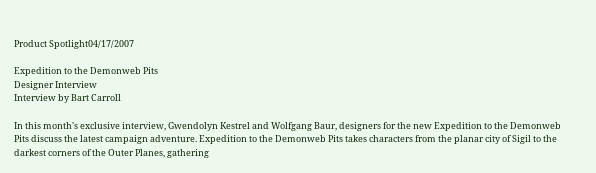Product Spotlight04/17/2007

Expedition to the Demonweb Pits
Designer Interview
Interview by Bart Carroll

In this month's exclusive interview, Gwendolyn Kestrel and Wolfgang Baur, designers for the new Expedition to the Demonweb Pits discuss the latest campaign adventure. Expedition to the Demonweb Pits takes characters from the planar city of Sigil to the darkest corners of the Outer Planes, gathering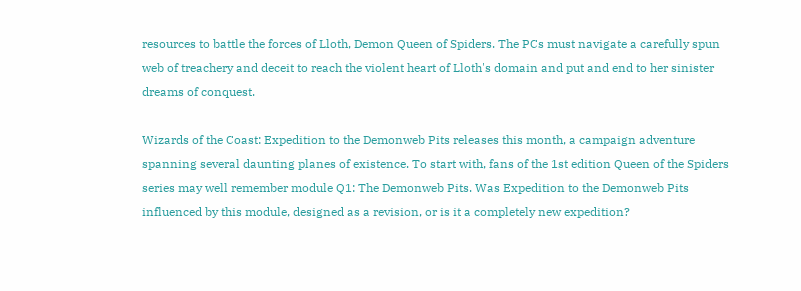resources to battle the forces of Lloth, Demon Queen of Spiders. The PCs must navigate a carefully spun web of treachery and deceit to reach the violent heart of Lloth's domain and put and end to her sinister dreams of conquest.

Wizards of the Coast: Expedition to the Demonweb Pits releases this month, a campaign adventure spanning several daunting planes of existence. To start with, fans of the 1st edition Queen of the Spiders series may well remember module Q1: The Demonweb Pits. Was Expedition to the Demonweb Pits influenced by this module, designed as a revision, or is it a completely new expedition?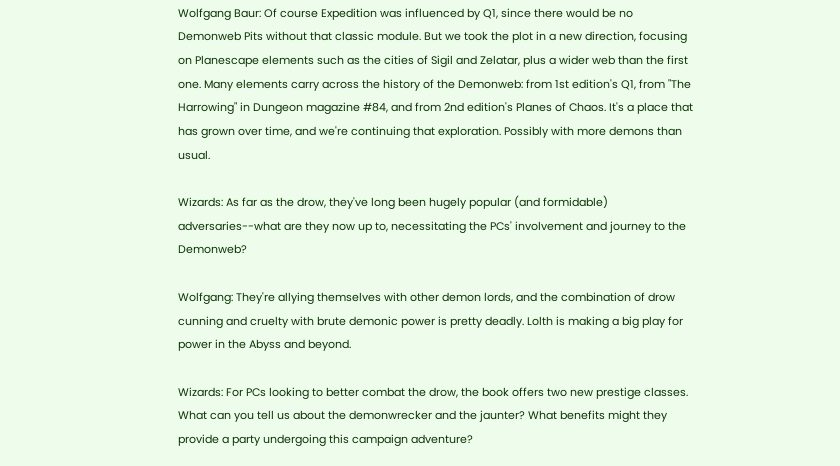Wolfgang Baur: Of course Expedition was influenced by Q1, since there would be no Demonweb Pits without that classic module. But we took the plot in a new direction, focusing on Planescape elements such as the cities of Sigil and Zelatar, plus a wider web than the first one. Many elements carry across the history of the Demonweb: from 1st edition's Q1, from "The Harrowing" in Dungeon magazine #84, and from 2nd edition's Planes of Chaos. It's a place that has grown over time, and we're continuing that exploration. Possibly with more demons than usual.

Wizards: As far as the drow, they've long been hugely popular (and formidable) adversaries--what are they now up to, necessitating the PCs' involvement and journey to the Demonweb?

Wolfgang: They're allying themselves with other demon lords, and the combination of drow cunning and cruelty with brute demonic power is pretty deadly. Lolth is making a big play for power in the Abyss and beyond.

Wizards: For PCs looking to better combat the drow, the book offers two new prestige classes. What can you tell us about the demonwrecker and the jaunter? What benefits might they provide a party undergoing this campaign adventure?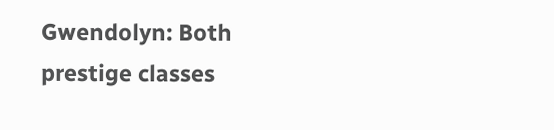Gwendolyn: Both prestige classes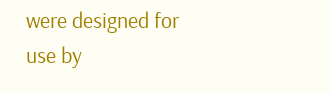were designed for use by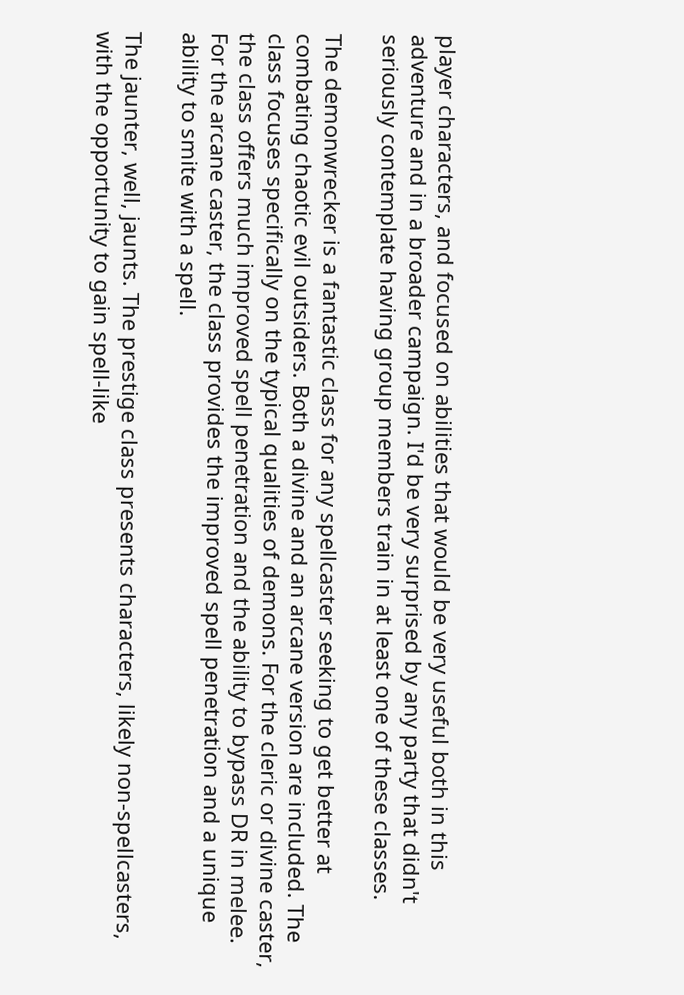player characters, and focused on abilities that would be very useful both in this adventure and in a broader campaign. I'd be very surprised by any party that didn't seriously contemplate having group members train in at least one of these classes.

The demonwrecker is a fantastic class for any spellcaster seeking to get better at combating chaotic evil outsiders. Both a divine and an arcane version are included. The class focuses specifically on the typical qualities of demons. For the cleric or divine caster, the class offers much improved spell penetration and the ability to bypass DR in melee. For the arcane caster, the class provides the improved spell penetration and a unique ability to smite with a spell.

The jaunter, well, jaunts. The prestige class presents characters, likely non-spellcasters, with the opportunity to gain spell-like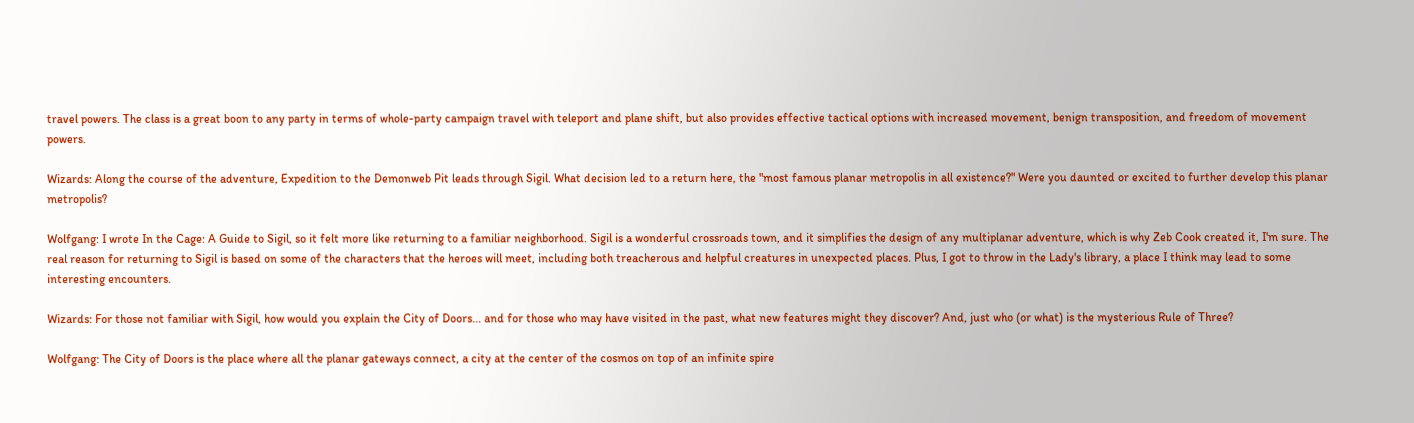travel powers. The class is a great boon to any party in terms of whole-party campaign travel with teleport and plane shift, but also provides effective tactical options with increased movement, benign transposition, and freedom of movement powers.

Wizards: Along the course of the adventure, Expedition to the Demonweb Pit leads through Sigil. What decision led to a return here, the "most famous planar metropolis in all existence?" Were you daunted or excited to further develop this planar metropolis?

Wolfgang: I wrote In the Cage: A Guide to Sigil, so it felt more like returning to a familiar neighborhood. Sigil is a wonderful crossroads town, and it simplifies the design of any multiplanar adventure, which is why Zeb Cook created it, I'm sure. The real reason for returning to Sigil is based on some of the characters that the heroes will meet, including both treacherous and helpful creatures in unexpected places. Plus, I got to throw in the Lady's library, a place I think may lead to some interesting encounters.

Wizards: For those not familiar with Sigil, how would you explain the City of Doors... and for those who may have visited in the past, what new features might they discover? And, just who (or what) is the mysterious Rule of Three?

Wolfgang: The City of Doors is the place where all the planar gateways connect, a city at the center of the cosmos on top of an infinite spire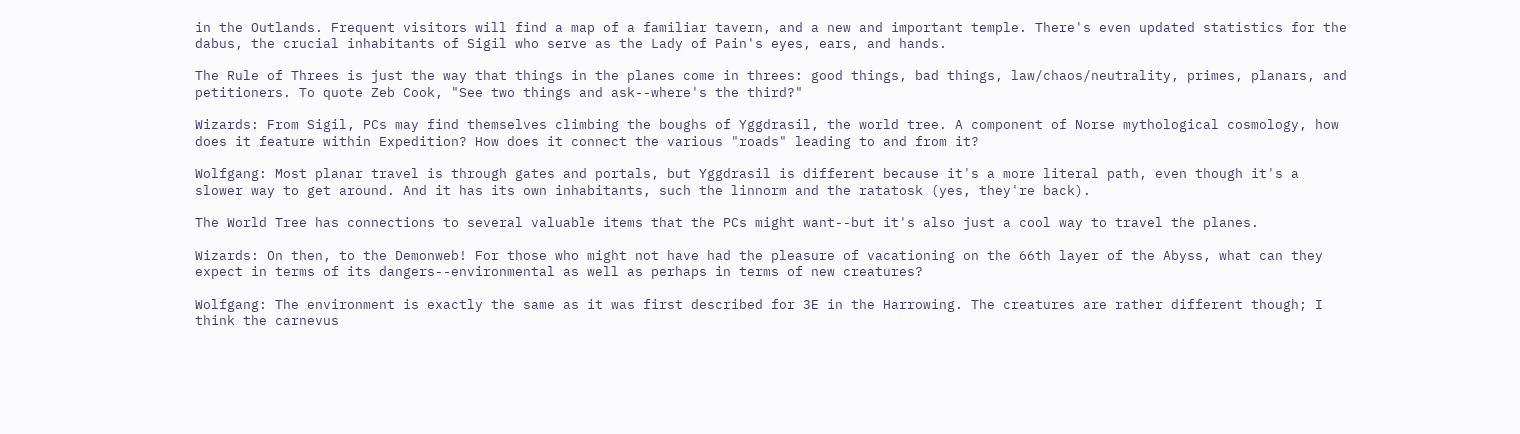in the Outlands. Frequent visitors will find a map of a familiar tavern, and a new and important temple. There's even updated statistics for the dabus, the crucial inhabitants of Sigil who serve as the Lady of Pain's eyes, ears, and hands.

The Rule of Threes is just the way that things in the planes come in threes: good things, bad things, law/chaos/neutrality, primes, planars, and petitioners. To quote Zeb Cook, "See two things and ask--where's the third?"

Wizards: From Sigil, PCs may find themselves climbing the boughs of Yggdrasil, the world tree. A component of Norse mythological cosmology, how does it feature within Expedition? How does it connect the various "roads" leading to and from it?

Wolfgang: Most planar travel is through gates and portals, but Yggdrasil is different because it's a more literal path, even though it's a slower way to get around. And it has its own inhabitants, such the linnorm and the ratatosk (yes, they're back).

The World Tree has connections to several valuable items that the PCs might want--but it's also just a cool way to travel the planes.

Wizards: On then, to the Demonweb! For those who might not have had the pleasure of vacationing on the 66th layer of the Abyss, what can they expect in terms of its dangers--environmental as well as perhaps in terms of new creatures?

Wolfgang: The environment is exactly the same as it was first described for 3E in the Harrowing. The creatures are rather different though; I think the carnevus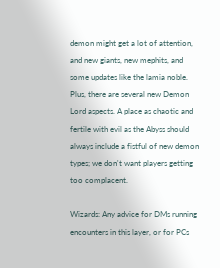demon might get a lot of attention, and new giants, new mephits, and some updates like the lamia noble. Plus, there are several new Demon Lord aspects. A place as chaotic and fertile with evil as the Abyss should always include a fistful of new demon types; we don't want players getting too complacent.

Wizards: Any advice for DMs running encounters in this layer, or for PCs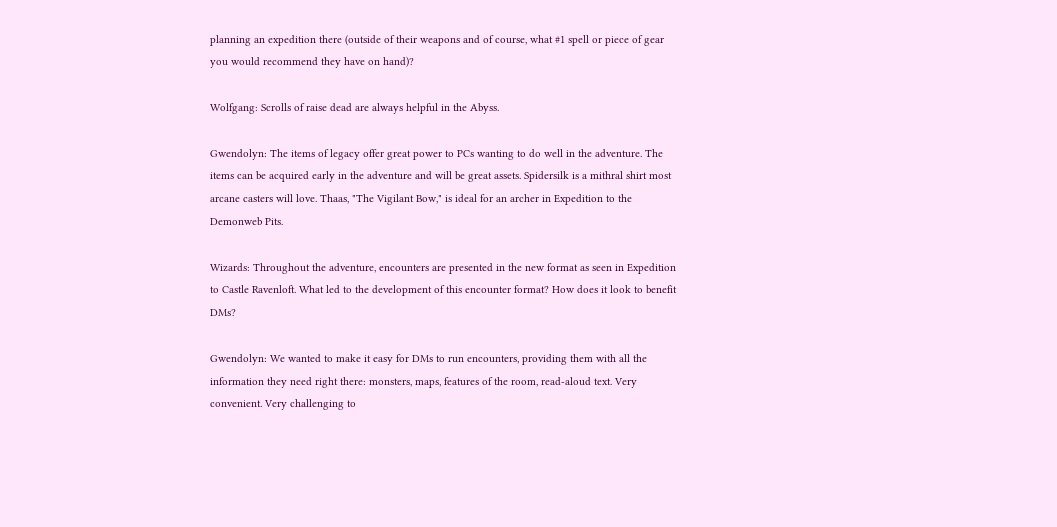planning an expedition there (outside of their weapons and of course, what #1 spell or piece of gear you would recommend they have on hand)?

Wolfgang: Scrolls of raise dead are always helpful in the Abyss.

Gwendolyn: The items of legacy offer great power to PCs wanting to do well in the adventure. The items can be acquired early in the adventure and will be great assets. Spidersilk is a mithral shirt most arcane casters will love. Thaas, "The Vigilant Bow," is ideal for an archer in Expedition to the Demonweb Pits.

Wizards: Throughout the adventure, encounters are presented in the new format as seen in Expedition to Castle Ravenloft. What led to the development of this encounter format? How does it look to benefit DMs?

Gwendolyn: We wanted to make it easy for DMs to run encounters, providing them with all the information they need right there: monsters, maps, features of the room, read-aloud text. Very convenient. Very challenging to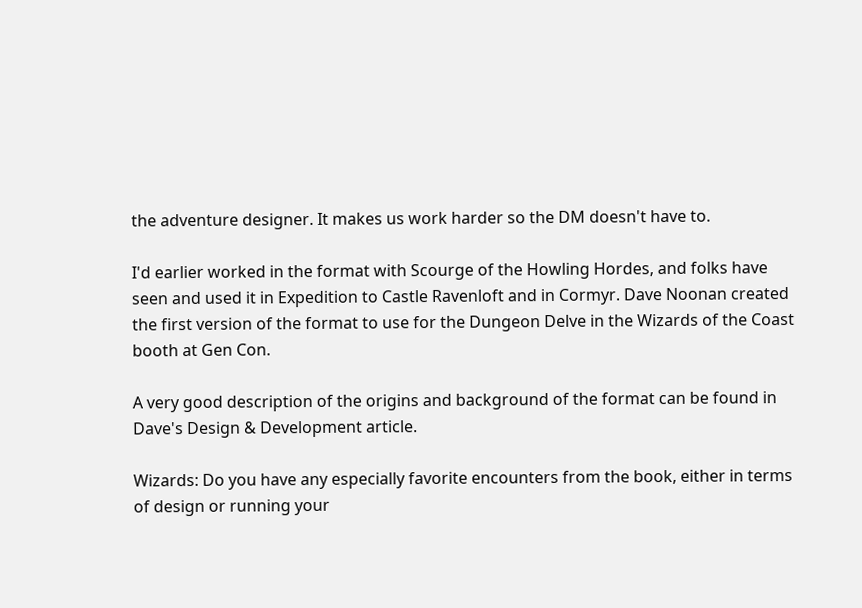the adventure designer. It makes us work harder so the DM doesn't have to.

I'd earlier worked in the format with Scourge of the Howling Hordes, and folks have seen and used it in Expedition to Castle Ravenloft and in Cormyr. Dave Noonan created the first version of the format to use for the Dungeon Delve in the Wizards of the Coast booth at Gen Con.

A very good description of the origins and background of the format can be found in Dave's Design & Development article.

Wizards: Do you have any especially favorite encounters from the book, either in terms of design or running your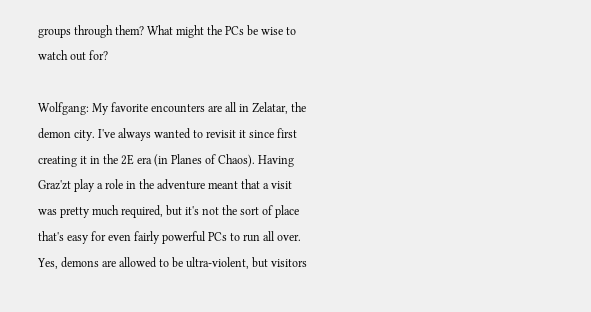groups through them? What might the PCs be wise to watch out for?

Wolfgang: My favorite encounters are all in Zelatar, the demon city. I've always wanted to revisit it since first creating it in the 2E era (in Planes of Chaos). Having Graz'zt play a role in the adventure meant that a visit was pretty much required, but it's not the sort of place that's easy for even fairly powerful PCs to run all over. Yes, demons are allowed to be ultra-violent, but visitors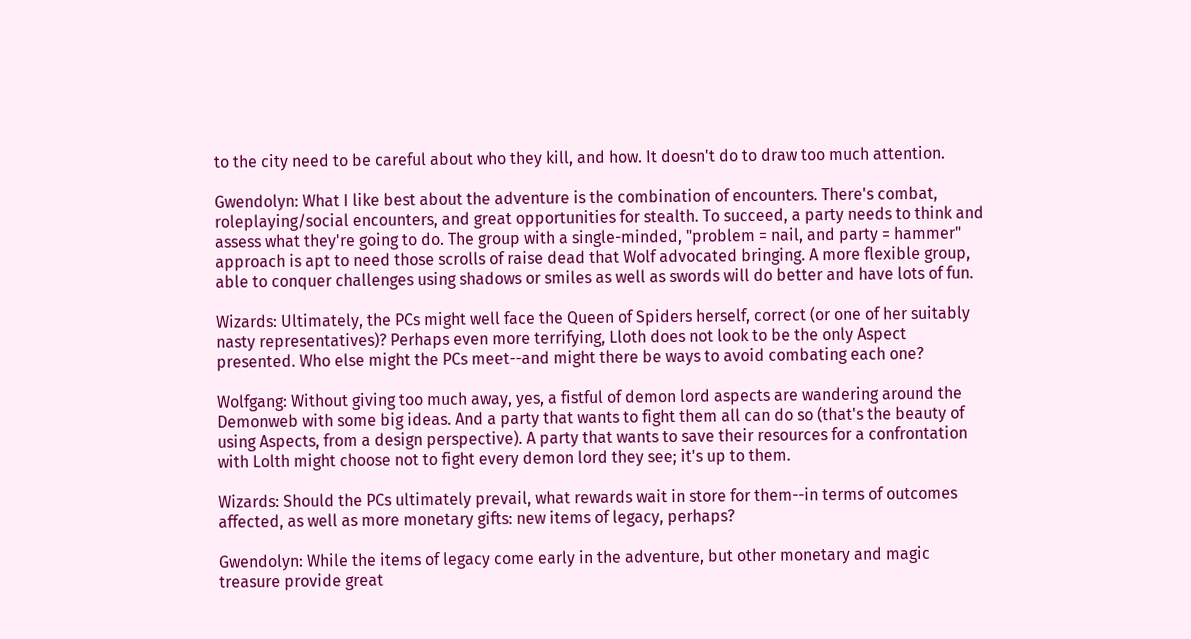to the city need to be careful about who they kill, and how. It doesn't do to draw too much attention.

Gwendolyn: What I like best about the adventure is the combination of encounters. There's combat, roleplaying/social encounters, and great opportunities for stealth. To succeed, a party needs to think and assess what they're going to do. The group with a single-minded, "problem = nail, and party = hammer" approach is apt to need those scrolls of raise dead that Wolf advocated bringing. A more flexible group, able to conquer challenges using shadows or smiles as well as swords will do better and have lots of fun.

Wizards: Ultimately, the PCs might well face the Queen of Spiders herself, correct (or one of her suitably nasty representatives)? Perhaps even more terrifying, Lloth does not look to be the only Aspect presented. Who else might the PCs meet--and might there be ways to avoid combating each one?

Wolfgang: Without giving too much away, yes, a fistful of demon lord aspects are wandering around the Demonweb with some big ideas. And a party that wants to fight them all can do so (that's the beauty of using Aspects, from a design perspective). A party that wants to save their resources for a confrontation with Lolth might choose not to fight every demon lord they see; it's up to them.

Wizards: Should the PCs ultimately prevail, what rewards wait in store for them--in terms of outcomes affected, as well as more monetary gifts: new items of legacy, perhaps?

Gwendolyn: While the items of legacy come early in the adventure, but other monetary and magic treasure provide great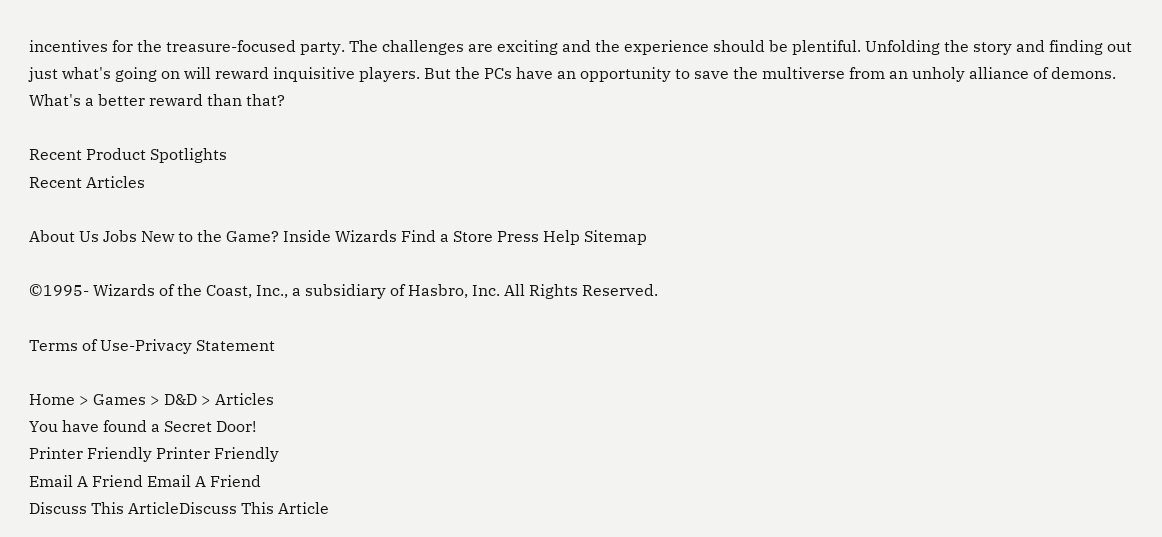incentives for the treasure-focused party. The challenges are exciting and the experience should be plentiful. Unfolding the story and finding out just what's going on will reward inquisitive players. But the PCs have an opportunity to save the multiverse from an unholy alliance of demons. What's a better reward than that?

Recent Product Spotlights
Recent Articles

About Us Jobs New to the Game? Inside Wizards Find a Store Press Help Sitemap

©1995- Wizards of the Coast, Inc., a subsidiary of Hasbro, Inc. All Rights Reserved.

Terms of Use-Privacy Statement

Home > Games > D&D > Articles
You have found a Secret Door!
Printer Friendly Printer Friendly
Email A Friend Email A Friend
Discuss This ArticleDiscuss This Article